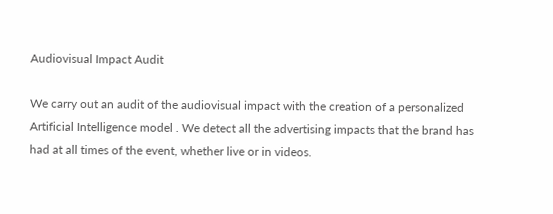Audiovisual Impact Audit

We carry out an audit of the audiovisual impact with the creation of a personalized Artificial Intelligence model . We detect all the advertising impacts that the brand has had at all times of the event, whether live or in videos.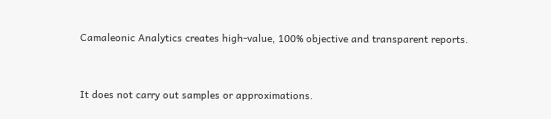Camaleonic Analytics creates high-value, 100% objective and transparent reports.


It does not carry out samples or approximations.